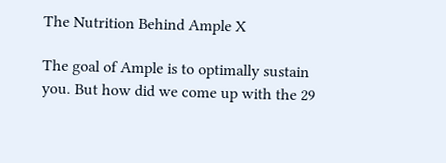The Nutrition Behind Ample X

The goal of Ample is to optimally sustain
you. But how did we come up with the 29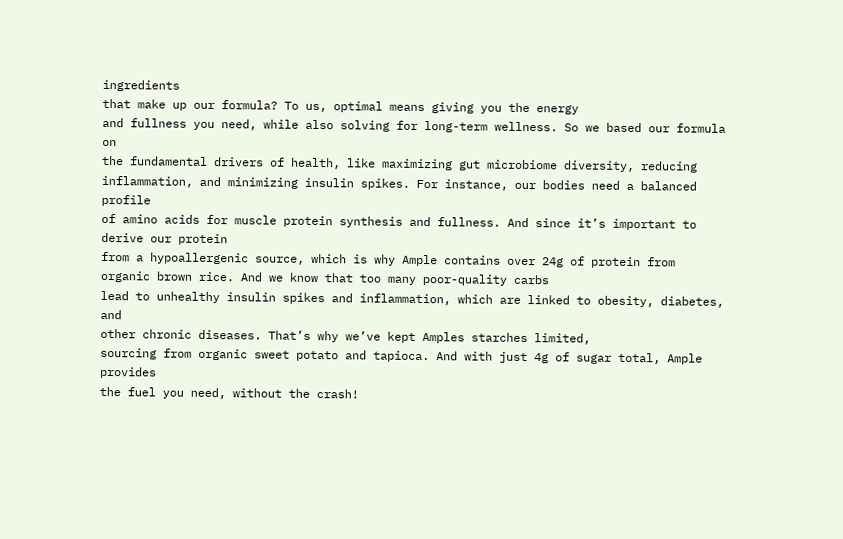ingredients
that make up our formula? To us, optimal means giving you the energy
and fullness you need, while also solving for long-term wellness. So we based our formula on
the fundamental drivers of health, like maximizing gut microbiome diversity, reducing
inflammation, and minimizing insulin spikes. For instance, our bodies need a balanced profile
of amino acids for muscle protein synthesis and fullness. And since it’s important to derive our protein
from a hypoallergenic source, which is why Ample contains over 24g of protein from organic brown rice. And we know that too many poor-quality carbs
lead to unhealthy insulin spikes and inflammation, which are linked to obesity, diabetes, and
other chronic diseases. That’s why we’ve kept Amples starches limited,
sourcing from organic sweet potato and tapioca. And with just 4g of sugar total, Ample provides
the fuel you need, without the crash!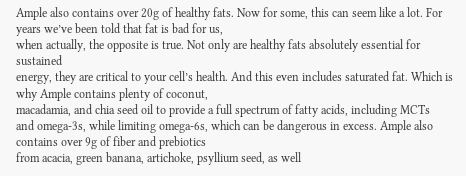Ample also contains over 20g of healthy fats. Now for some, this can seem like a lot. For years we’ve been told that fat is bad for us,
when actually, the opposite is true. Not only are healthy fats absolutely essential for sustained
energy, they are critical to your cell’s health. And this even includes saturated fat. Which is why Ample contains plenty of coconut,
macadamia, and chia seed oil to provide a full spectrum of fatty acids, including MCTs
and omega-3s, while limiting omega-6s, which can be dangerous in excess. Ample also contains over 9g of fiber and prebiotics
from acacia, green banana, artichoke, psyllium seed, as well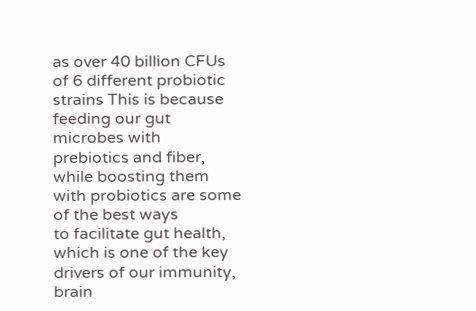as over 40 billion CFUs
of 6 different probiotic strains This is because feeding our gut microbes with
prebiotics and fiber, while boosting them with probiotics are some of the best ways
to facilitate gut health, which is one of the key drivers of our immunity, brain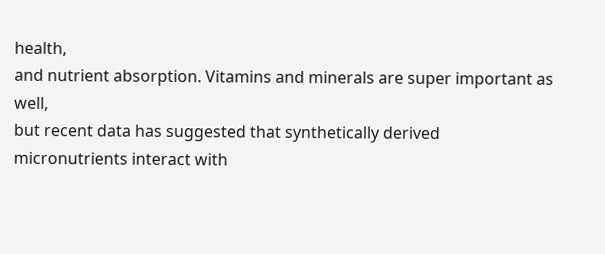health,
and nutrient absorption. Vitamins and minerals are super important as well,
but recent data has suggested that synthetically derived micronutrients interact with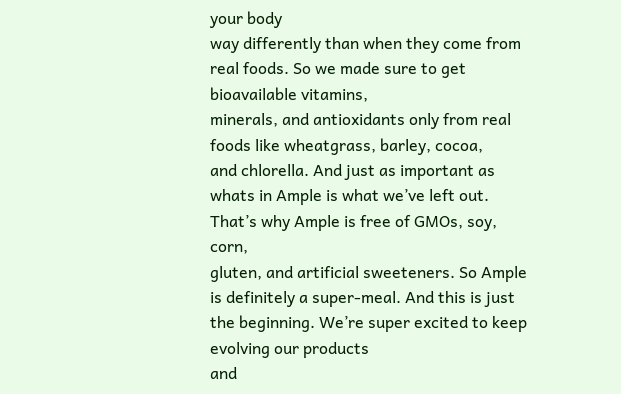your body
way differently than when they come from real foods. So we made sure to get bioavailable vitamins,
minerals, and antioxidants only from real foods like wheatgrass, barley, cocoa,
and chlorella. And just as important as whats in Ample is what we’ve left out. That’s why Ample is free of GMOs, soy, corn,
gluten, and artificial sweeteners. So Ample is definitely a super-meal. And this is just the beginning. We’re super excited to keep evolving our products
and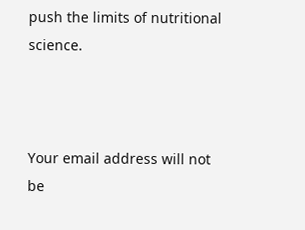push the limits of nutritional science.



Your email address will not be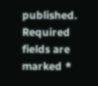published. Required fields are marked *